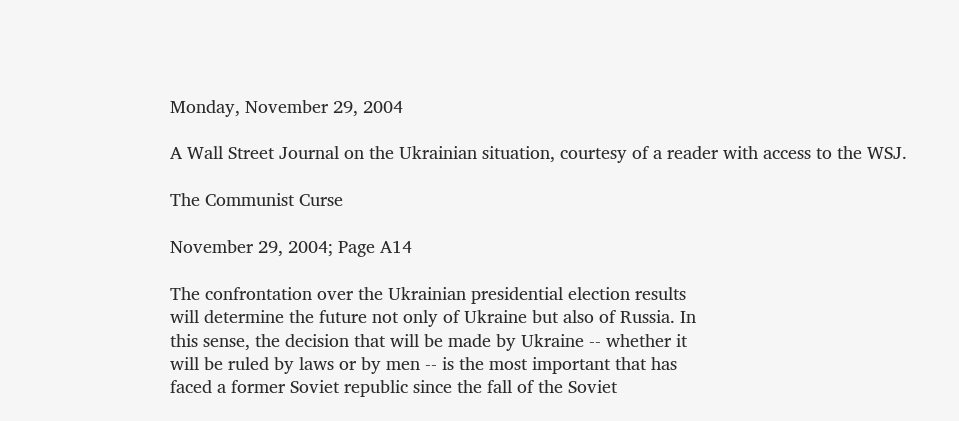Monday, November 29, 2004

A Wall Street Journal on the Ukrainian situation, courtesy of a reader with access to the WSJ.

The Communist Curse

November 29, 2004; Page A14

The confrontation over the Ukrainian presidential election results
will determine the future not only of Ukraine but also of Russia. In
this sense, the decision that will be made by Ukraine -- whether it
will be ruled by laws or by men -- is the most important that has
faced a former Soviet republic since the fall of the Soviet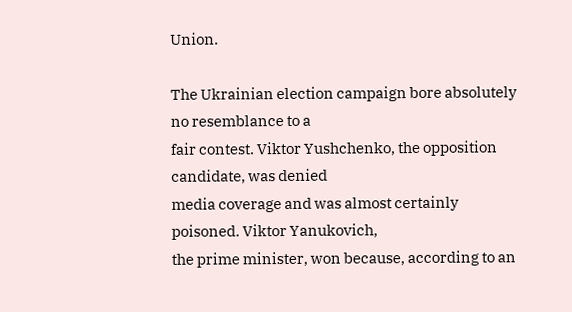Union.

The Ukrainian election campaign bore absolutely no resemblance to a
fair contest. Viktor Yushchenko, the opposition candidate, was denied
media coverage and was almost certainly poisoned. Viktor Yanukovich,
the prime minister, won because, according to an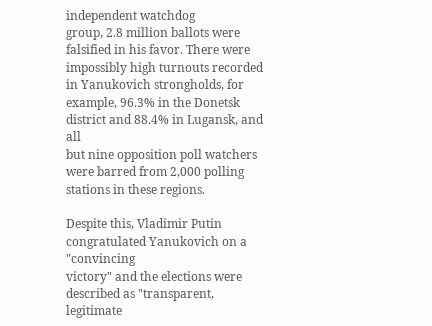independent watchdog
group, 2.8 million ballots were falsified in his favor. There were
impossibly high turnouts recorded in Yanukovich strongholds, for
example, 96.3% in the Donetsk district and 88.4% in Lugansk, and all
but nine opposition poll watchers were barred from 2,000 polling
stations in these regions.

Despite this, Vladimir Putin congratulated Yanukovich on a "convincing
victory" and the elections were described as "transparent, legitimate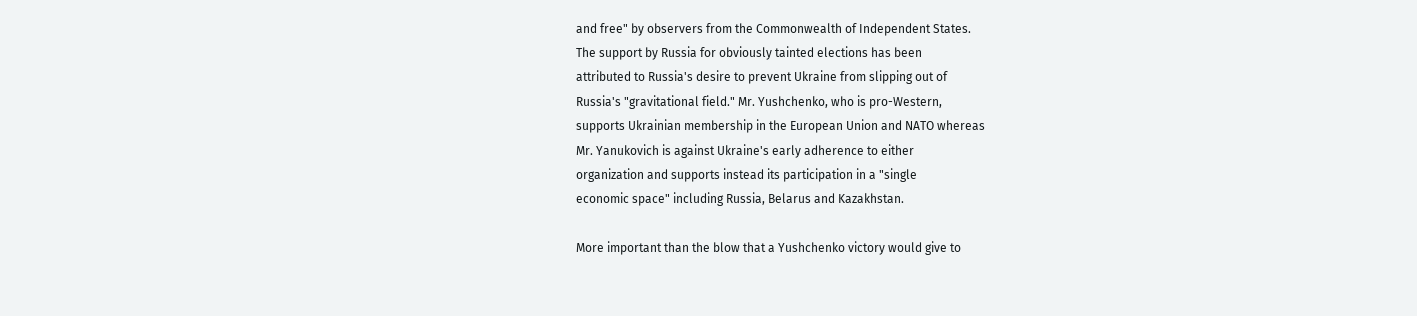and free" by observers from the Commonwealth of Independent States.
The support by Russia for obviously tainted elections has been
attributed to Russia's desire to prevent Ukraine from slipping out of
Russia's "gravitational field." Mr. Yushchenko, who is pro-Western,
supports Ukrainian membership in the European Union and NATO whereas
Mr. Yanukovich is against Ukraine's early adherence to either
organization and supports instead its participation in a "single
economic space" including Russia, Belarus and Kazakhstan.

More important than the blow that a Yushchenko victory would give to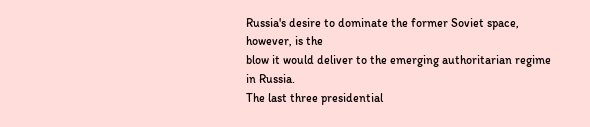Russia's desire to dominate the former Soviet space, however, is the
blow it would deliver to the emerging authoritarian regime in Russia.
The last three presidential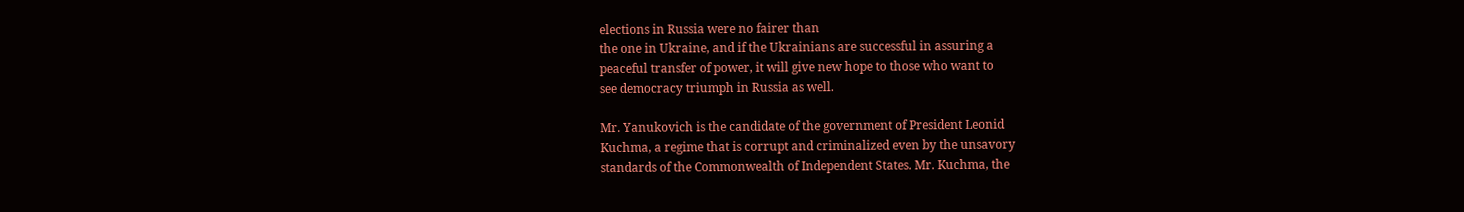elections in Russia were no fairer than
the one in Ukraine, and if the Ukrainians are successful in assuring a
peaceful transfer of power, it will give new hope to those who want to
see democracy triumph in Russia as well.

Mr. Yanukovich is the candidate of the government of President Leonid
Kuchma, a regime that is corrupt and criminalized even by the unsavory
standards of the Commonwealth of Independent States. Mr. Kuchma, the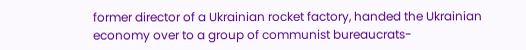former director of a Ukrainian rocket factory, handed the Ukrainian
economy over to a group of communist bureaucrats-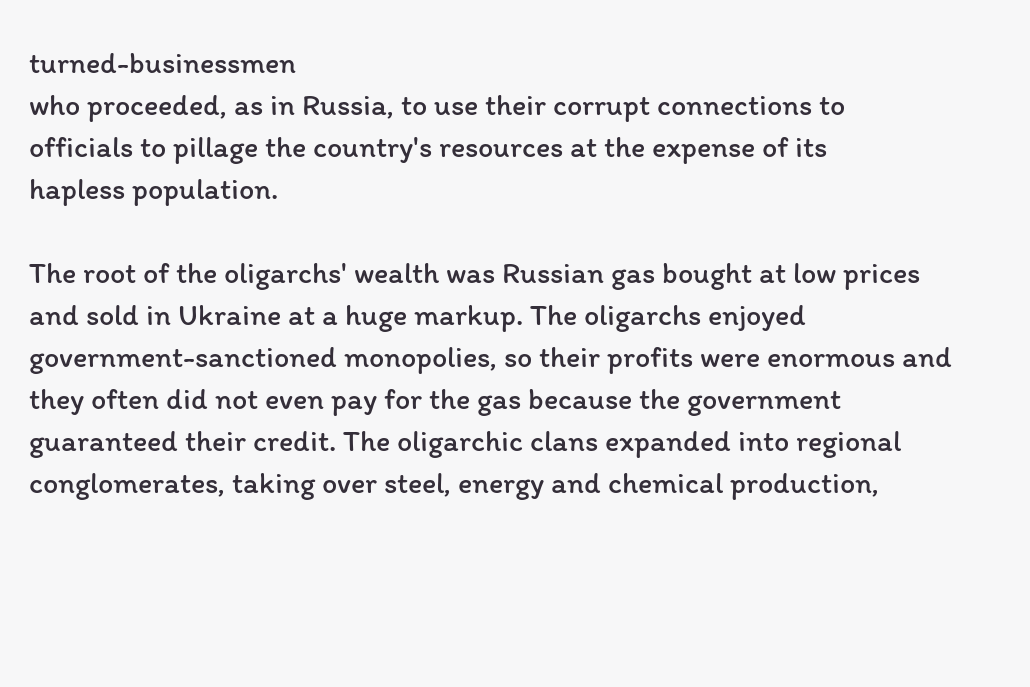turned-businessmen
who proceeded, as in Russia, to use their corrupt connections to
officials to pillage the country's resources at the expense of its
hapless population.

The root of the oligarchs' wealth was Russian gas bought at low prices
and sold in Ukraine at a huge markup. The oligarchs enjoyed
government-sanctioned monopolies, so their profits were enormous and
they often did not even pay for the gas because the government
guaranteed their credit. The oligarchic clans expanded into regional
conglomerates, taking over steel, energy and chemical production,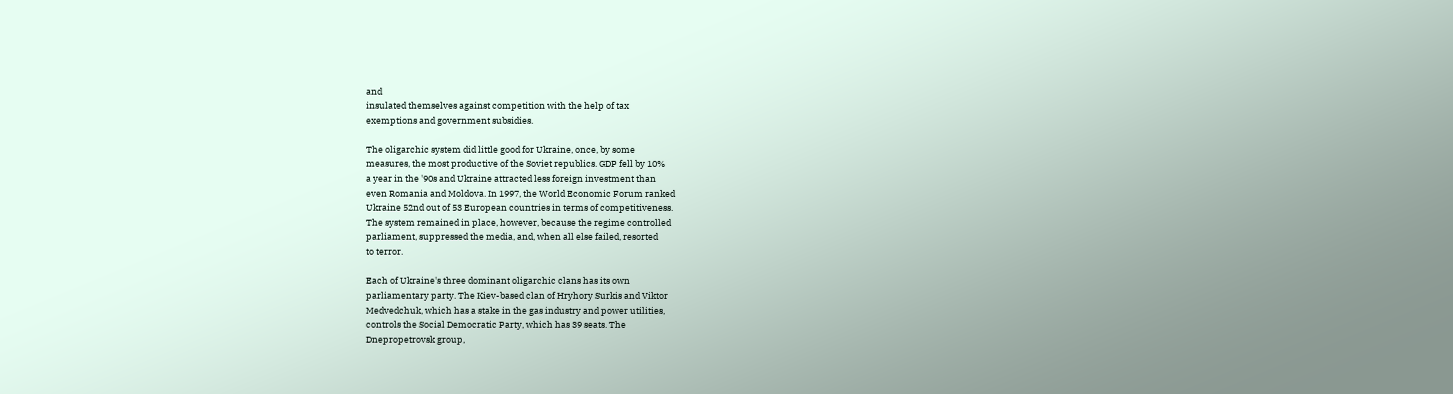and
insulated themselves against competition with the help of tax
exemptions and government subsidies.

The oligarchic system did little good for Ukraine, once, by some
measures, the most productive of the Soviet republics. GDP fell by 10%
a year in the '90s and Ukraine attracted less foreign investment than
even Romania and Moldova. In 1997, the World Economic Forum ranked
Ukraine 52nd out of 53 European countries in terms of competitiveness.
The system remained in place, however, because the regime controlled
parliament, suppressed the media, and, when all else failed, resorted
to terror.

Each of Ukraine's three dominant oligarchic clans has its own
parliamentary party. The Kiev-based clan of Hryhory Surkis and Viktor
Medvedchuk, which has a stake in the gas industry and power utilities,
controls the Social Democratic Party, which has 39 seats. The
Dnepropetrovsk group,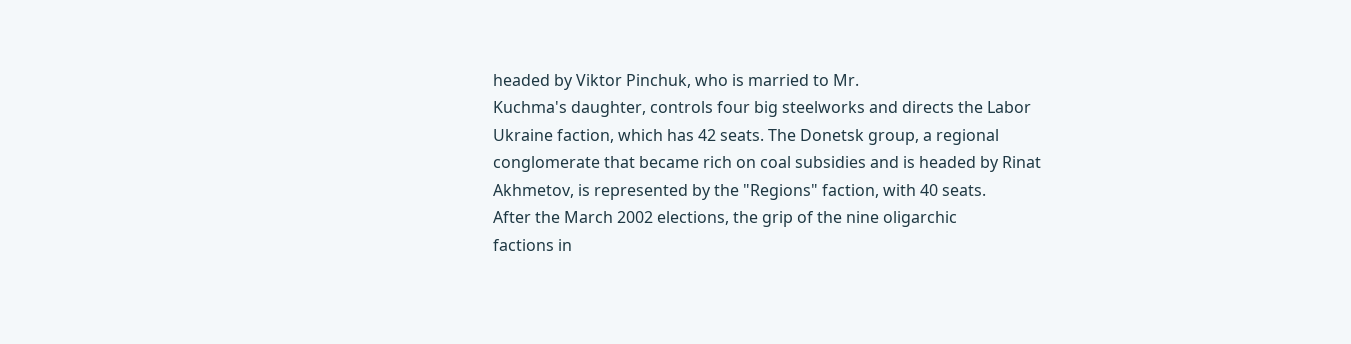headed by Viktor Pinchuk, who is married to Mr.
Kuchma's daughter, controls four big steelworks and directs the Labor
Ukraine faction, which has 42 seats. The Donetsk group, a regional
conglomerate that became rich on coal subsidies and is headed by Rinat
Akhmetov, is represented by the "Regions" faction, with 40 seats.
After the March 2002 elections, the grip of the nine oligarchic
factions in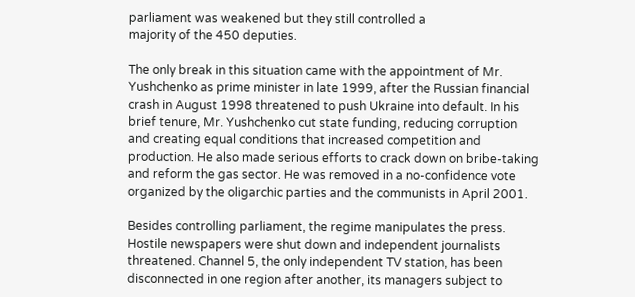parliament was weakened but they still controlled a
majority of the 450 deputies.

The only break in this situation came with the appointment of Mr.
Yushchenko as prime minister in late 1999, after the Russian financial
crash in August 1998 threatened to push Ukraine into default. In his
brief tenure, Mr. Yushchenko cut state funding, reducing corruption
and creating equal conditions that increased competition and
production. He also made serious efforts to crack down on bribe-taking
and reform the gas sector. He was removed in a no-confidence vote
organized by the oligarchic parties and the communists in April 2001.

Besides controlling parliament, the regime manipulates the press.
Hostile newspapers were shut down and independent journalists
threatened. Channel 5, the only independent TV station, has been
disconnected in one region after another, its managers subject to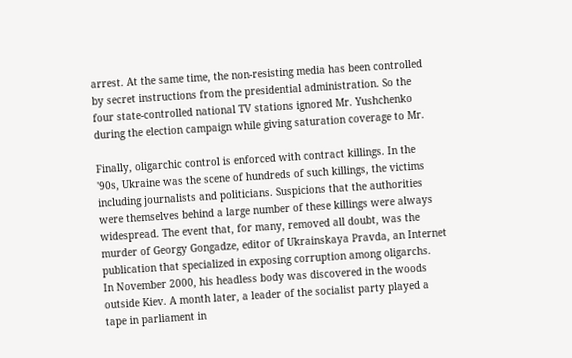arrest. At the same time, the non-resisting media has been controlled
by secret instructions from the presidential administration. So the
four state-controlled national TV stations ignored Mr. Yushchenko
during the election campaign while giving saturation coverage to Mr.

Finally, oligarchic control is enforced with contract killings. In the
'90s, Ukraine was the scene of hundreds of such killings, the victims
including journalists and politicians. Suspicions that the authorities
were themselves behind a large number of these killings were always
widespread. The event that, for many, removed all doubt, was the
murder of Georgy Gongadze, editor of Ukrainskaya Pravda, an Internet
publication that specialized in exposing corruption among oligarchs.
In November 2000, his headless body was discovered in the woods
outside Kiev. A month later, a leader of the socialist party played a
tape in parliament in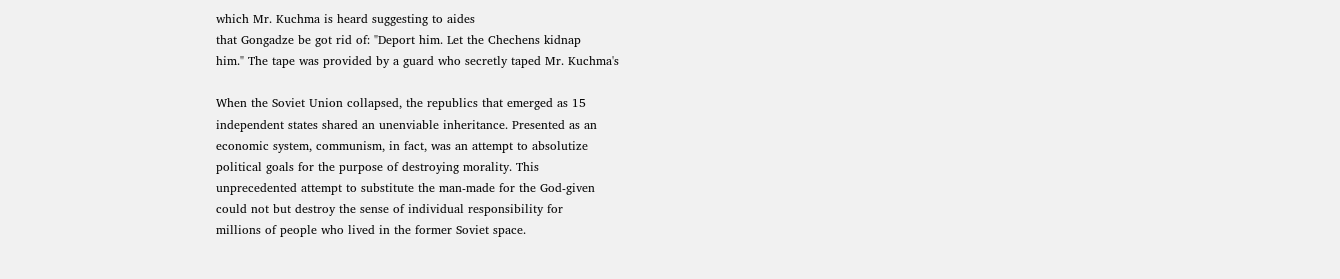which Mr. Kuchma is heard suggesting to aides
that Gongadze be got rid of: "Deport him. Let the Chechens kidnap
him." The tape was provided by a guard who secretly taped Mr. Kuchma's

When the Soviet Union collapsed, the republics that emerged as 15
independent states shared an unenviable inheritance. Presented as an
economic system, communism, in fact, was an attempt to absolutize
political goals for the purpose of destroying morality. This
unprecedented attempt to substitute the man-made for the God-given
could not but destroy the sense of individual responsibility for
millions of people who lived in the former Soviet space.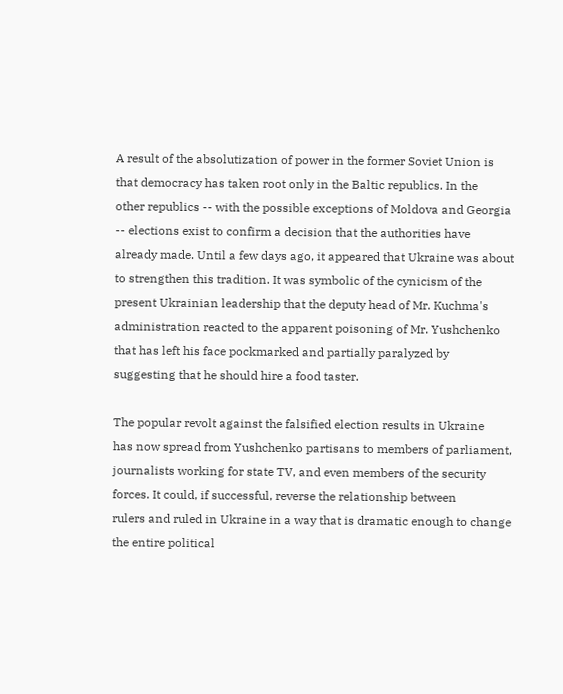A result of the absolutization of power in the former Soviet Union is
that democracy has taken root only in the Baltic republics. In the
other republics -- with the possible exceptions of Moldova and Georgia
-- elections exist to confirm a decision that the authorities have
already made. Until a few days ago, it appeared that Ukraine was about
to strengthen this tradition. It was symbolic of the cynicism of the
present Ukrainian leadership that the deputy head of Mr. Kuchma's
administration reacted to the apparent poisoning of Mr. Yushchenko
that has left his face pockmarked and partially paralyzed by
suggesting that he should hire a food taster.

The popular revolt against the falsified election results in Ukraine
has now spread from Yushchenko partisans to members of parliament,
journalists working for state TV, and even members of the security
forces. It could, if successful, reverse the relationship between
rulers and ruled in Ukraine in a way that is dramatic enough to change
the entire political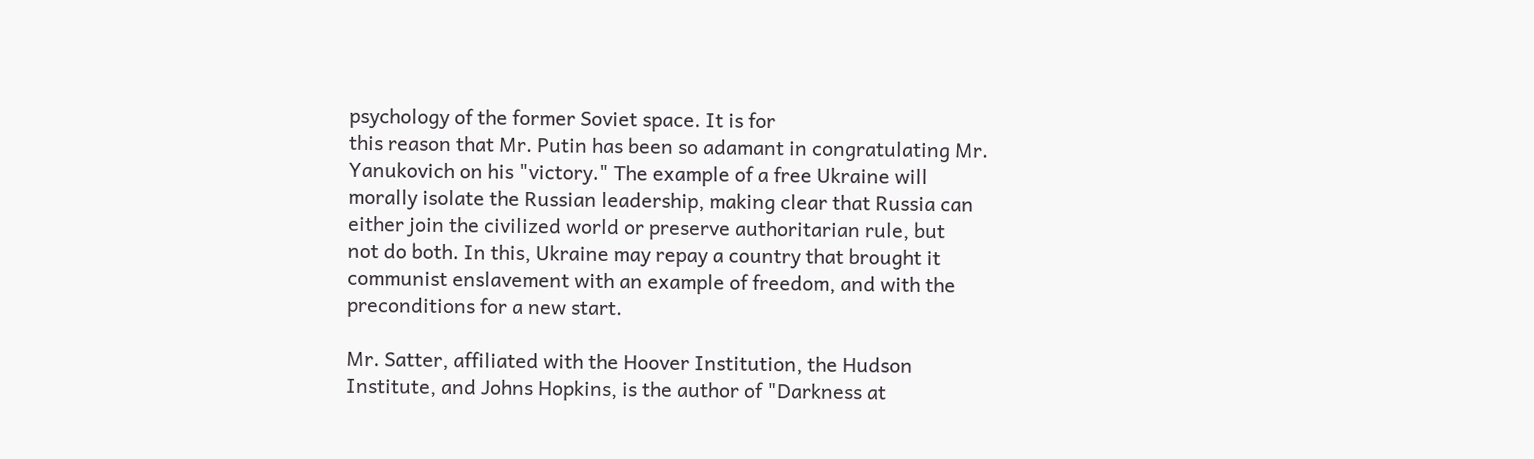psychology of the former Soviet space. It is for
this reason that Mr. Putin has been so adamant in congratulating Mr.
Yanukovich on his "victory." The example of a free Ukraine will
morally isolate the Russian leadership, making clear that Russia can
either join the civilized world or preserve authoritarian rule, but
not do both. In this, Ukraine may repay a country that brought it
communist enslavement with an example of freedom, and with the
preconditions for a new start.

Mr. Satter, affiliated with the Hoover Institution, the Hudson
Institute, and Johns Hopkins, is the author of "Darkness at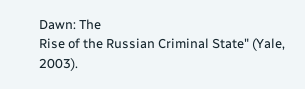Dawn: The
Rise of the Russian Criminal State" (Yale, 2003).